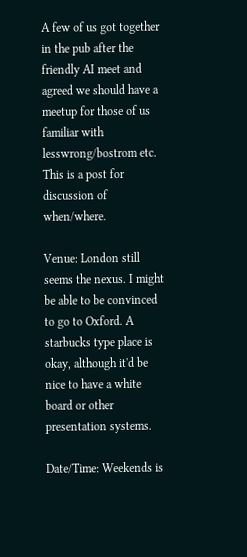A few of us got together in the pub after the friendly AI meet and agreed we should have a meetup for those of us familiar with lesswrong/bostrom etc. This is a post for discussion of when/where.

Venue: London still seems the nexus. I might be able to be convinced to go to Oxford. A starbucks type place is okay, although it'd be nice to have a white board or other presentation systems.

Date/Time: Weekends is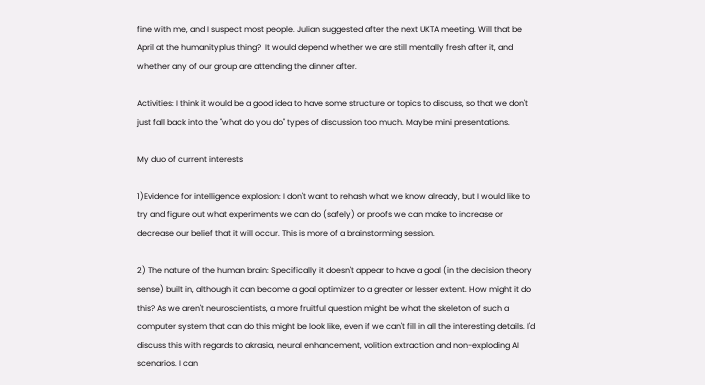fine with me, and I suspect most people. Julian suggested after the next UKTA meeting. Will that be April at the humanityplus thing?  It would depend whether we are still mentally fresh after it, and whether any of our group are attending the dinner after.

Activities: I think it would be a good idea to have some structure or topics to discuss, so that we don't just fall back into the "what do you do" types of discussion too much. Maybe mini presentations.

My duo of current interests

1)Evidence for intelligence explosion: I don't want to rehash what we know already, but I would like to try and figure out what experiments we can do (safely) or proofs we can make to increase or decrease our belief that it will occur. This is more of a brainstorming session.

2) The nature of the human brain: Specifically it doesn't appear to have a goal (in the decision theory sense) built in, although it can become a goal optimizer to a greater or lesser extent. How might it do this? As we aren't neuroscientists, a more fruitful question might be what the skeleton of such a computer system that can do this might be look like, even if we can't fill in all the interesting details. I'd discuss this with regards to akrasia, neural enhancement, volition extraction and non-exploding AI scenarios. I can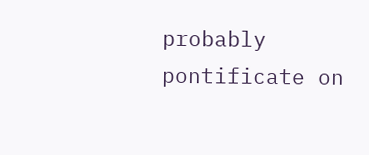probably pontificate on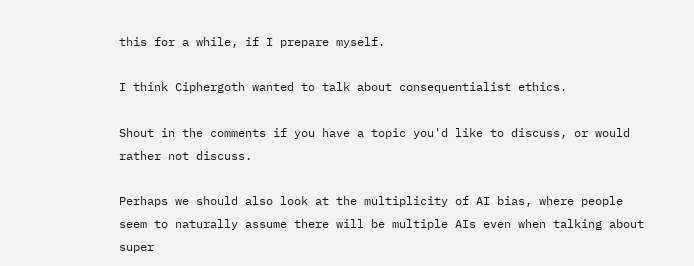this for a while, if I prepare myself.

I think Ciphergoth wanted to talk about consequentialist ethics.

Shout in the comments if you have a topic you'd like to discuss, or would rather not discuss.

Perhaps we should also look at the multiplicity of AI bias, where people seem to naturally assume there will be multiple AIs even when talking about super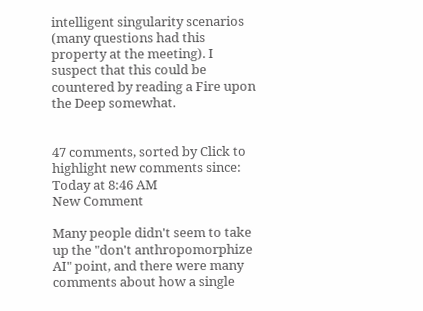intelligent singularity scenarios (many questions had this property at the meeting). I suspect that this could be countered by reading a Fire upon the Deep somewhat.


47 comments, sorted by Click to highlight new comments since: Today at 8:46 AM
New Comment

Many people didn't seem to take up the "don't anthropomorphize AI" point, and there were many comments about how a single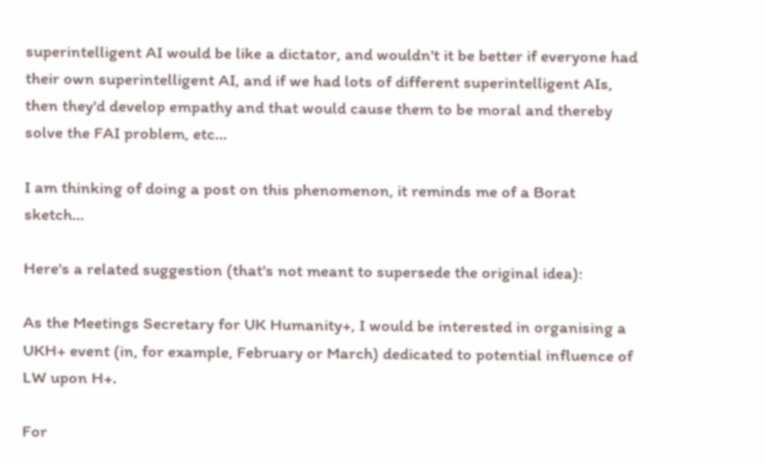superintelligent AI would be like a dictator, and wouldn't it be better if everyone had their own superintelligent AI, and if we had lots of different superintelligent AIs, then they'd develop empathy and that would cause them to be moral and thereby solve the FAI problem, etc...

I am thinking of doing a post on this phenomenon, it reminds me of a Borat sketch...

Here's a related suggestion (that's not meant to supersede the original idea):

As the Meetings Secretary for UK Humanity+, I would be interested in organising a UKH+ event (in, for example, February or March) dedicated to potential influence of LW upon H+.

For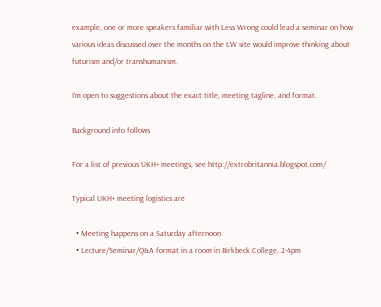example, one or more speakers familiar with Less Wrong could lead a seminar on how various ideas discussed over the months on the LW site would improve thinking about futurism and/or transhumanism.

I'm open to suggestions about the exact title, meeting tagline, and format.

Background info follows

For a list of previous UKH+ meetings, see http://extrobritannia.blogspot.com/

Typical UKH+ meeting logistics are

  • Meeting happens on a Saturday afternoon
  • Lecture/Seminar/Q&A format in a room in Birkbeck College, 2-4pm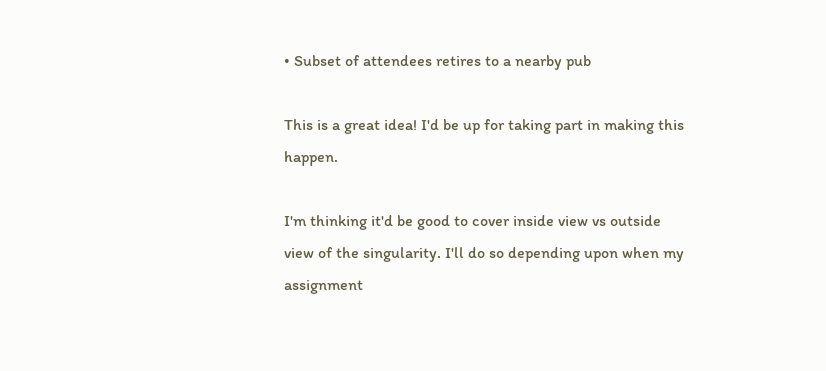• Subset of attendees retires to a nearby pub

This is a great idea! I'd be up for taking part in making this happen.

I'm thinking it'd be good to cover inside view vs outside view of the singularity. I'll do so depending upon when my assignment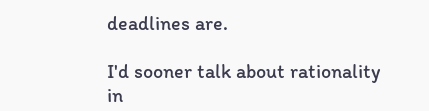deadlines are.

I'd sooner talk about rationality in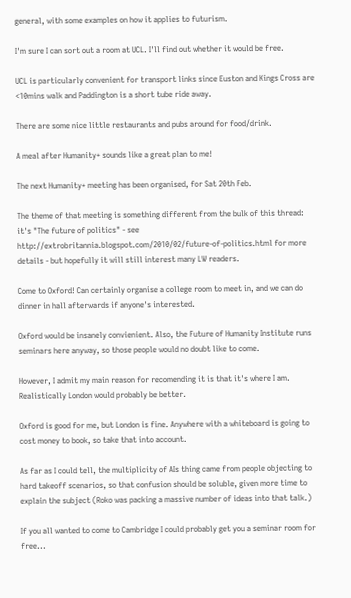general, with some examples on how it applies to futurism.

I'm sure I can sort out a room at UCL. I'll find out whether it would be free.

UCL is particularly convenient for transport links since Euston and Kings Cross are <10mins walk and Paddington is a short tube ride away.

There are some nice little restaurants and pubs around for food/drink.

A meal after Humanity+ sounds like a great plan to me!

The next Humanity+ meeting has been organised, for Sat 20th Feb.

The theme of that meeting is something different from the bulk of this thread: it's "The future of politics" - see http://extrobritannia.blogspot.com/2010/02/future-of-politics.html for more details - but hopefully it will still interest many LW readers.

Come to Oxford! Can certainly organise a college room to meet in, and we can do dinner in hall afterwards if anyone's interested.

Oxford would be insanely convienient. Also, the Future of Humanity Institute runs seminars here anyway, so those people would no doubt like to come.

However, I admit my main reason for recomending it is that it's where I am. Realistically London would probably be better.

Oxford is good for me, but London is fine. Anywhere with a whiteboard is going to cost money to book, so take that into account.

As far as I could tell, the multiplicity of AIs thing came from people objecting to hard takeoff scenarios, so that confusion should be soluble, given more time to explain the subject (Roko was packing a massive number of ideas into that talk.)

If you all wanted to come to Cambridge I could probably get you a seminar room for free...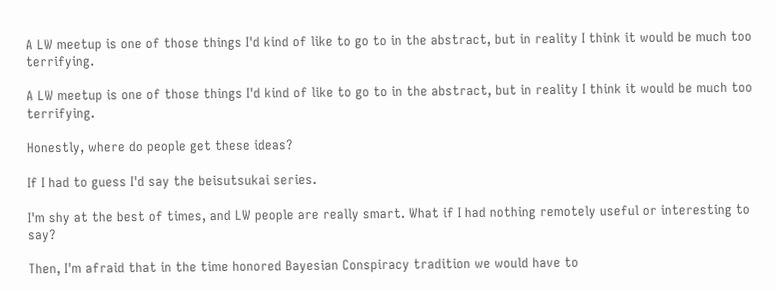A LW meetup is one of those things I'd kind of like to go to in the abstract, but in reality I think it would be much too terrifying.

A LW meetup is one of those things I'd kind of like to go to in the abstract, but in reality I think it would be much too terrifying.

Honestly, where do people get these ideas?

If I had to guess I'd say the beisutsukai series.

I'm shy at the best of times, and LW people are really smart. What if I had nothing remotely useful or interesting to say?

Then, I'm afraid that in the time honored Bayesian Conspiracy tradition we would have to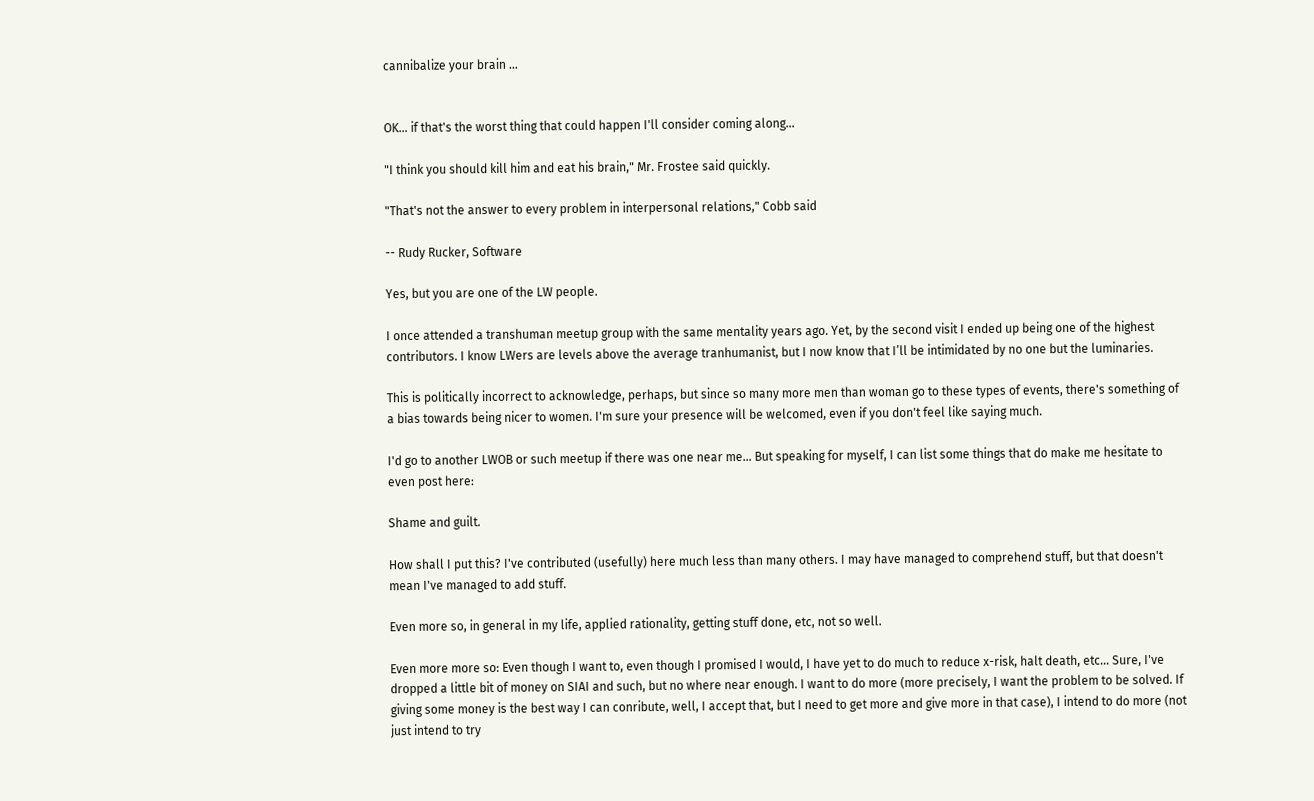cannibalize your brain ...


OK... if that's the worst thing that could happen I'll consider coming along...

"I think you should kill him and eat his brain," Mr. Frostee said quickly.

"That's not the answer to every problem in interpersonal relations," Cobb said

-- Rudy Rucker, Software

Yes, but you are one of the LW people.

I once attended a transhuman meetup group with the same mentality years ago. Yet, by the second visit I ended up being one of the highest contributors. I know LWers are levels above the average tranhumanist, but I now know that I’ll be intimidated by no one but the luminaries.

This is politically incorrect to acknowledge, perhaps, but since so many more men than woman go to these types of events, there's something of a bias towards being nicer to women. I'm sure your presence will be welcomed, even if you don't feel like saying much.

I'd go to another LWOB or such meetup if there was one near me... But speaking for myself, I can list some things that do make me hesitate to even post here:

Shame and guilt.

How shall I put this? I've contributed (usefully) here much less than many others. I may have managed to comprehend stuff, but that doesn't mean I've managed to add stuff.

Even more so, in general in my life, applied rationality, getting stuff done, etc, not so well.

Even more more so: Even though I want to, even though I promised I would, I have yet to do much to reduce x-risk, halt death, etc... Sure, I've dropped a little bit of money on SIAI and such, but no where near enough. I want to do more (more precisely, I want the problem to be solved. If giving some money is the best way I can conribute, well, I accept that, but I need to get more and give more in that case), I intend to do more (not just intend to try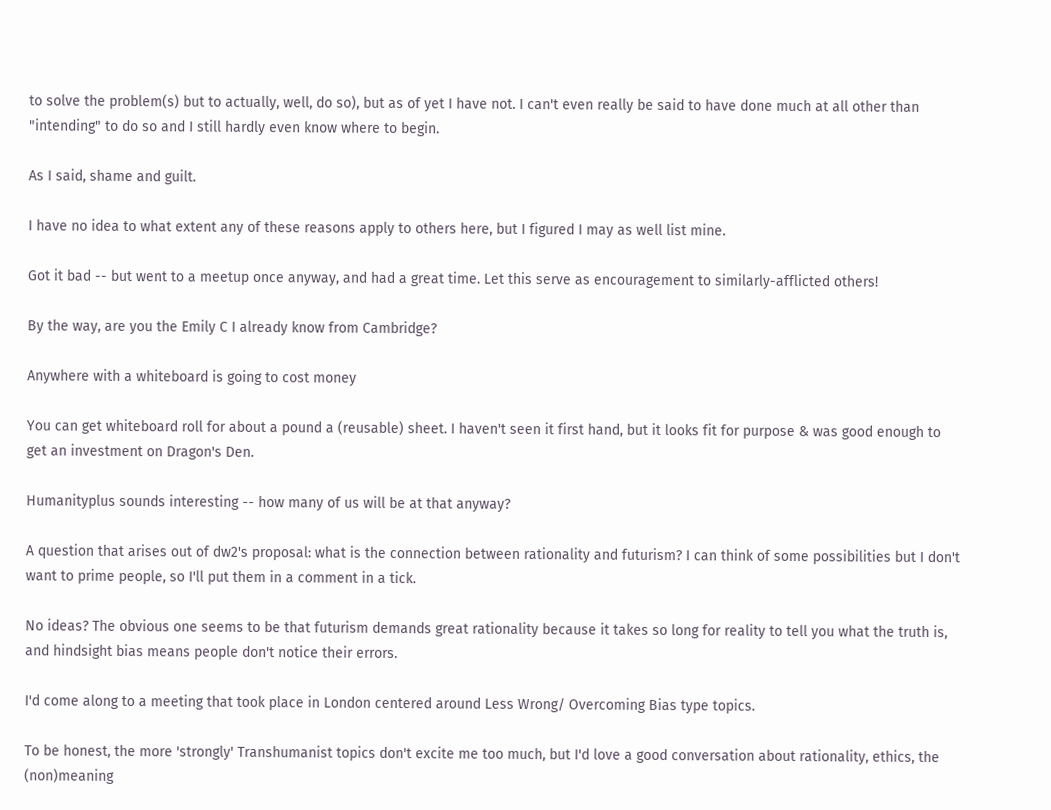to solve the problem(s) but to actually, well, do so), but as of yet I have not. I can't even really be said to have done much at all other than "intending" to do so and I still hardly even know where to begin.

As I said, shame and guilt.

I have no idea to what extent any of these reasons apply to others here, but I figured I may as well list mine.

Got it bad -- but went to a meetup once anyway, and had a great time. Let this serve as encouragement to similarly-afflicted others!

By the way, are you the Emily C I already know from Cambridge?

Anywhere with a whiteboard is going to cost money

You can get whiteboard roll for about a pound a (reusable) sheet. I haven't seen it first hand, but it looks fit for purpose & was good enough to get an investment on Dragon's Den.

Humanityplus sounds interesting -- how many of us will be at that anyway?

A question that arises out of dw2's proposal: what is the connection between rationality and futurism? I can think of some possibilities but I don't want to prime people, so I'll put them in a comment in a tick.

No ideas? The obvious one seems to be that futurism demands great rationality because it takes so long for reality to tell you what the truth is, and hindsight bias means people don't notice their errors.

I'd come along to a meeting that took place in London centered around Less Wrong/ Overcoming Bias type topics.

To be honest, the more 'strongly' Transhumanist topics don't excite me too much, but I'd love a good conversation about rationality, ethics, the (non)meaning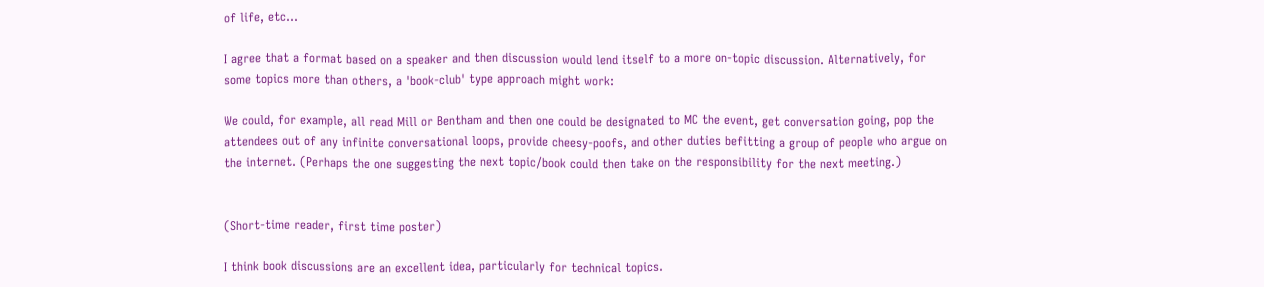of life, etc...

I agree that a format based on a speaker and then discussion would lend itself to a more on-topic discussion. Alternatively, for some topics more than others, a 'book-club' type approach might work:

We could, for example, all read Mill or Bentham and then one could be designated to MC the event, get conversation going, pop the attendees out of any infinite conversational loops, provide cheesy-poofs, and other duties befitting a group of people who argue on the internet. (Perhaps the one suggesting the next topic/book could then take on the responsibility for the next meeting.)


(Short-time reader, first time poster)

I think book discussions are an excellent idea, particularly for technical topics.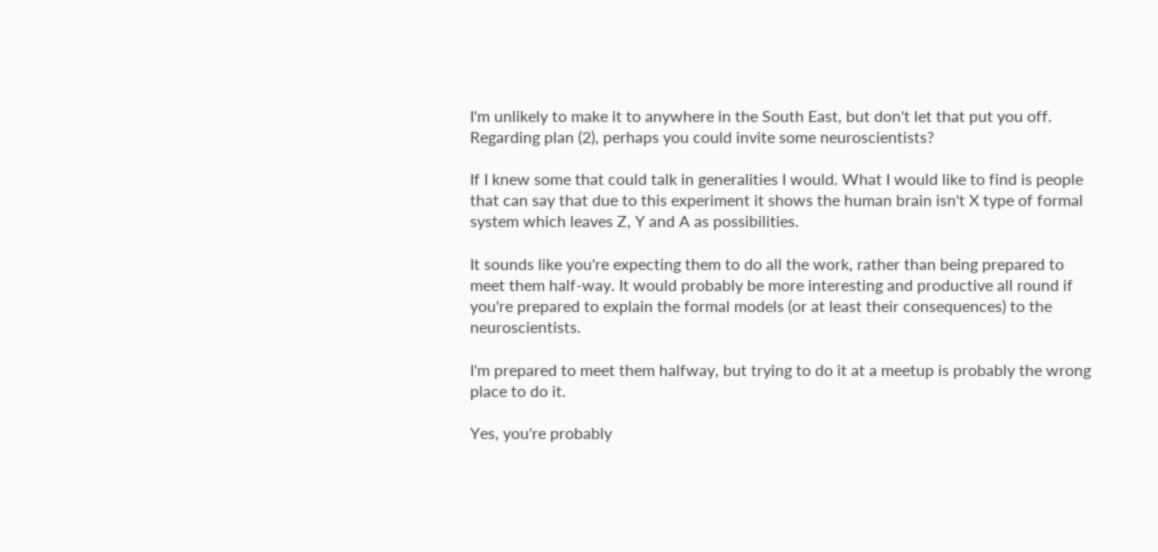I'm unlikely to make it to anywhere in the South East, but don't let that put you off. Regarding plan (2), perhaps you could invite some neuroscientists?

If I knew some that could talk in generalities I would. What I would like to find is people that can say that due to this experiment it shows the human brain isn't X type of formal system which leaves Z, Y and A as possibilities.

It sounds like you're expecting them to do all the work, rather than being prepared to meet them half-way. It would probably be more interesting and productive all round if you're prepared to explain the formal models (or at least their consequences) to the neuroscientists.

I'm prepared to meet them halfway, but trying to do it at a meetup is probably the wrong place to do it.

Yes, you're probably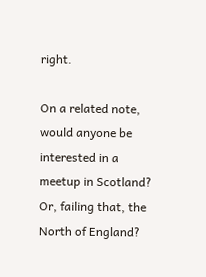right.

On a related note, would anyone be interested in a meetup in Scotland? Or, failing that, the North of England?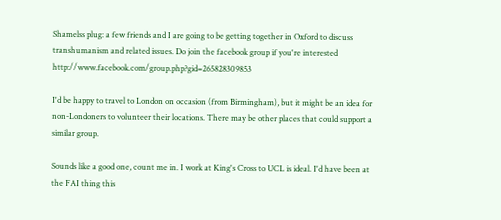Shamelss plug: a few friends and I are going to be getting together in Oxford to discuss transhumanism and related issues. Do join the facebook group if you're interested http://www.facebook.com/group.php?gid=265828309853

I'd be happy to travel to London on occasion (from Birmingham), but it might be an idea for non-Londoners to volunteer their locations. There may be other places that could support a similar group.

Sounds like a good one, count me in. I work at King's Cross to UCL is ideal. I'd have been at the FAI thing this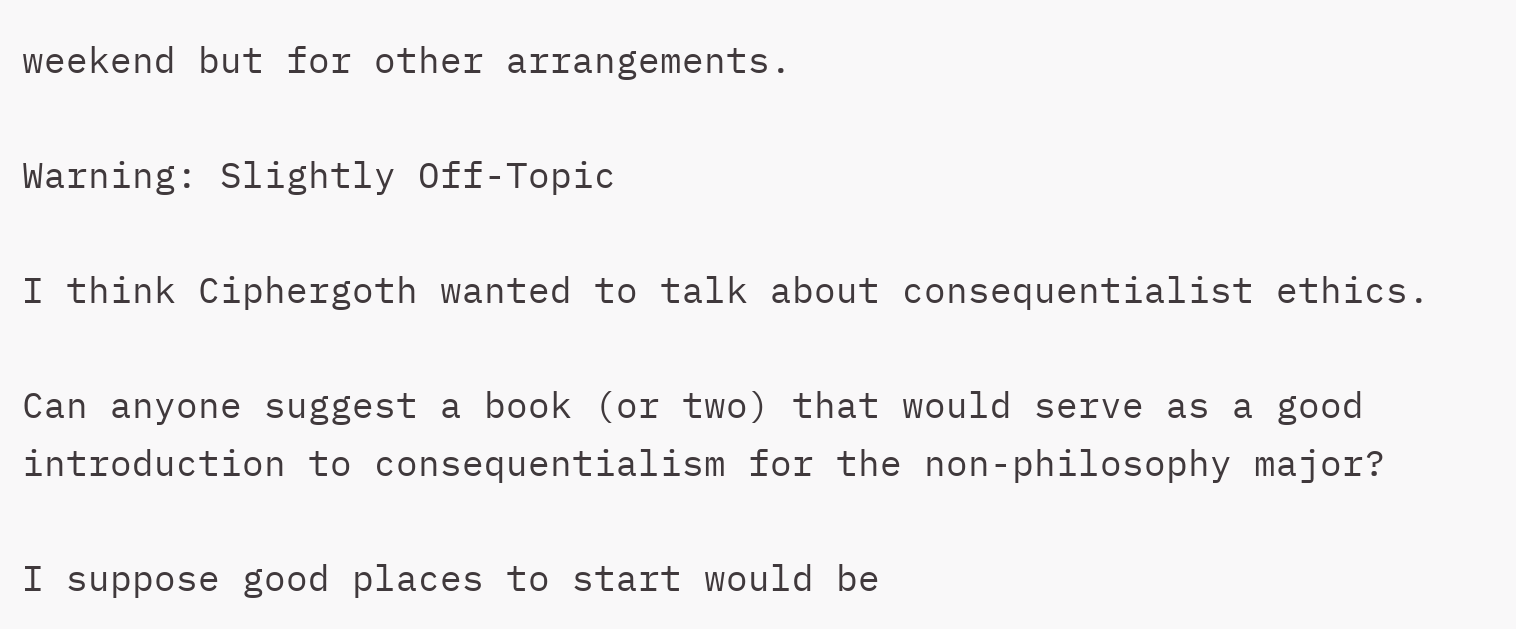weekend but for other arrangements.

Warning: Slightly Off-Topic

I think Ciphergoth wanted to talk about consequentialist ethics.

Can anyone suggest a book (or two) that would serve as a good introduction to consequentialism for the non-philosophy major?

I suppose good places to start would be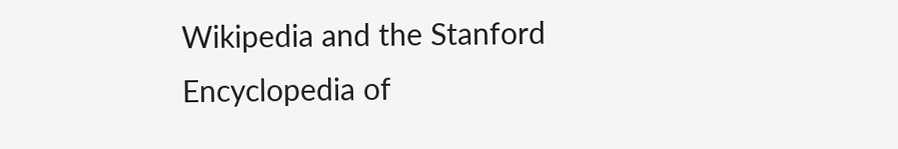Wikipedia and the Stanford Encyclopedia of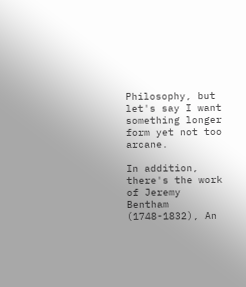Philosophy, but let's say I want something longer form yet not too arcane.

In addition, there's the work of Jeremy Bentham (1748-1832), An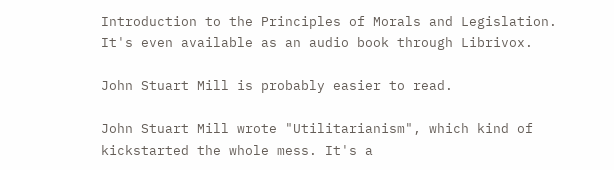Introduction to the Principles of Morals and Legislation. It's even available as an audio book through Librivox.

John Stuart Mill is probably easier to read.

John Stuart Mill wrote "Utilitarianism", which kind of kickstarted the whole mess. It's a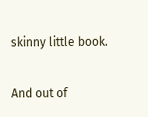skinny little book.

And out of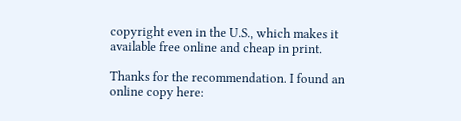copyright even in the U.S., which makes it available free online and cheap in print.

Thanks for the recommendation. I found an online copy here: